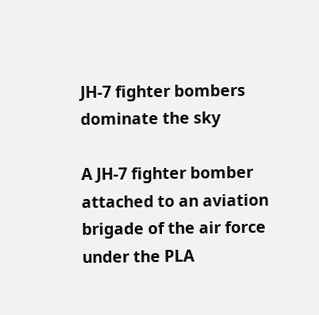JH-7 fighter bombers dominate the sky

A JH-7 fighter bomber attached to an aviation brigade of the air force under the PLA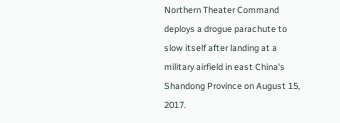Northern Theater Command deploys a drogue parachute to slow itself after landing at a military airfield in east China's Shandong Province on August 15, 2017.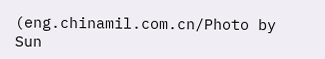(eng.chinamil.com.cn/Photo by Sun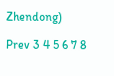Zhendong)

Prev 3 4 5 6 7 8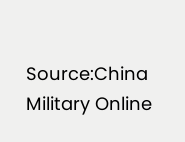Source:China Military Online